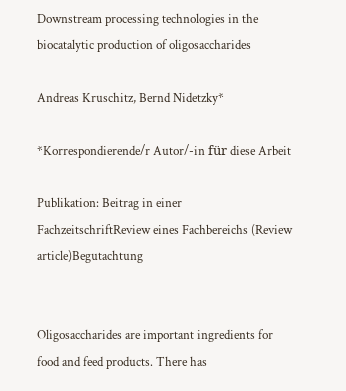Downstream processing technologies in the biocatalytic production of oligosaccharides

Andreas Kruschitz, Bernd Nidetzky*

*Korrespondierende/r Autor/-in für diese Arbeit

Publikation: Beitrag in einer FachzeitschriftReview eines Fachbereichs (Review article)Begutachtung


Oligosaccharides are important ingredients for food and feed products. There has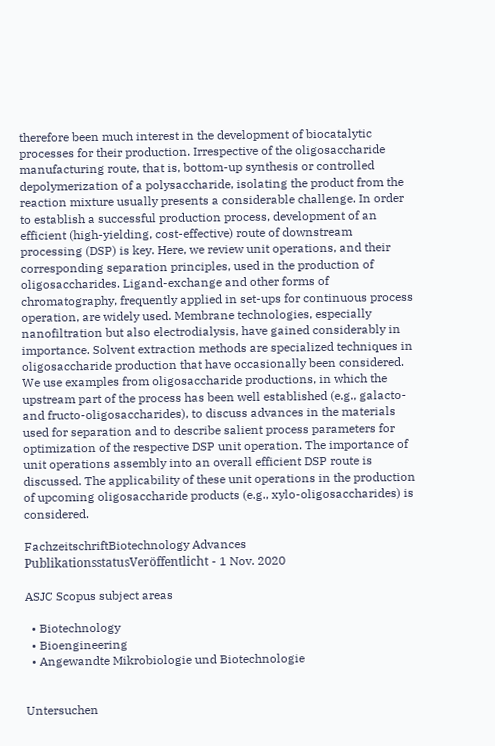therefore been much interest in the development of biocatalytic processes for their production. Irrespective of the oligosaccharide manufacturing route, that is, bottom-up synthesis or controlled depolymerization of a polysaccharide, isolating the product from the reaction mixture usually presents a considerable challenge. In order to establish a successful production process, development of an efficient (high-yielding, cost-effective) route of downstream processing (DSP) is key. Here, we review unit operations, and their corresponding separation principles, used in the production of oligosaccharides. Ligand-exchange and other forms of chromatography, frequently applied in set-ups for continuous process operation, are widely used. Membrane technologies, especially nanofiltration but also electrodialysis, have gained considerably in importance. Solvent extraction methods are specialized techniques in oligosaccharide production that have occasionally been considered. We use examples from oligosaccharide productions, in which the upstream part of the process has been well established (e.g., galacto- and fructo-oligosaccharides), to discuss advances in the materials used for separation and to describe salient process parameters for optimization of the respective DSP unit operation. The importance of unit operations assembly into an overall efficient DSP route is discussed. The applicability of these unit operations in the production of upcoming oligosaccharide products (e.g., xylo-oligosaccharides) is considered.

FachzeitschriftBiotechnology Advances
PublikationsstatusVeröffentlicht - 1 Nov. 2020

ASJC Scopus subject areas

  • Biotechnology
  • Bioengineering
  • Angewandte Mikrobiologie und Biotechnologie


Untersuchen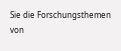Sie die Forschungsthemen von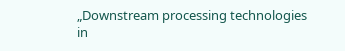„Downstream processing technologies in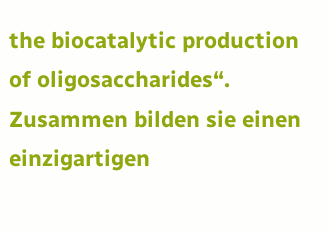the biocatalytic production of oligosaccharides“. Zusammen bilden sie einen einzigartigen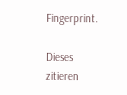Fingerprint.

Dieses zitieren